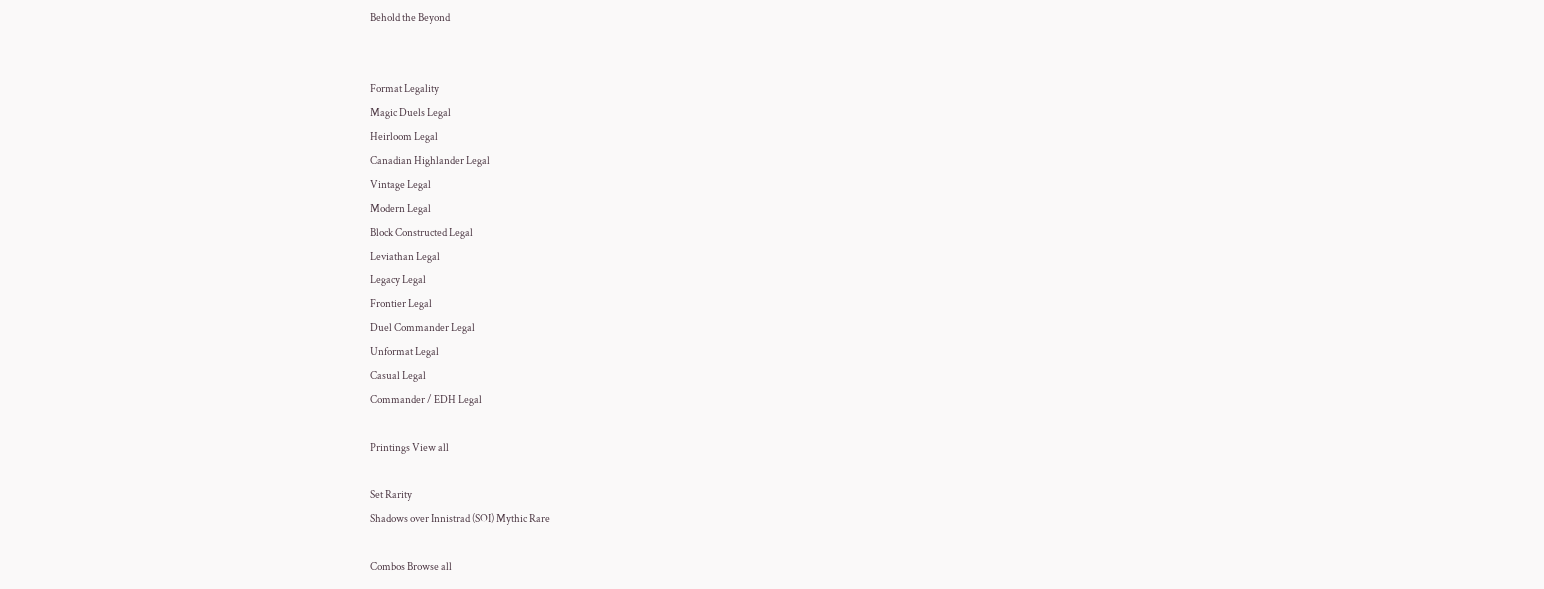Behold the Beyond


Format Legality
Magic Duels Legal
Heirloom Legal
Canadian Highlander Legal
Vintage Legal
Modern Legal
Block Constructed Legal
Leviathan Legal
Legacy Legal
Frontier Legal
Duel Commander Legal
Unformat Legal
Casual Legal
Commander / EDH Legal

Printings View all

Set Rarity
Shadows over Innistrad (SOI) Mythic Rare

Combos Browse all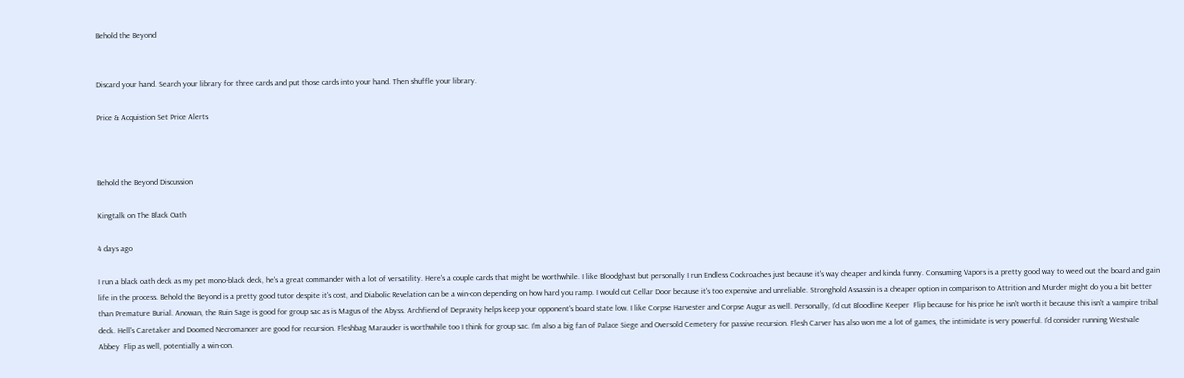Behold the Beyond


Discard your hand. Search your library for three cards and put those cards into your hand. Then shuffle your library.

Price & Acquistion Set Price Alerts



Behold the Beyond Discussion

Kingtalk on The Black Oath

4 days ago

I run a black oath deck as my pet mono-black deck, he's a great commander with a lot of versatility. Here's a couple cards that might be worthwhile. I like Bloodghast but personally I run Endless Cockroaches just because it's way cheaper and kinda funny. Consuming Vapors is a pretty good way to weed out the board and gain life in the process. Behold the Beyond is a pretty good tutor despite it's cost, and Diabolic Revelation can be a win-con depending on how hard you ramp. I would cut Cellar Door because it's too expensive and unreliable. Stronghold Assassin is a cheaper option in comparison to Attrition and Murder might do you a bit better than Premature Burial. Anowan, the Ruin Sage is good for group sac as is Magus of the Abyss. Archfiend of Depravity helps keep your opponent's board state low. I like Corpse Harvester and Corpse Augur as well. Personally, I'd cut Bloodline Keeper  Flip because for his price he isn't worth it because this isn't a vampire tribal deck. Hell's Caretaker and Doomed Necromancer are good for recursion. Fleshbag Marauder is worthwhile too I think for group sac. I'm also a big fan of Palace Siege and Oversold Cemetery for passive recursion. Flesh Carver has also won me a lot of games, the intimidate is very powerful. I'd consider running Westvale Abbey  Flip as well, potentially a win-con.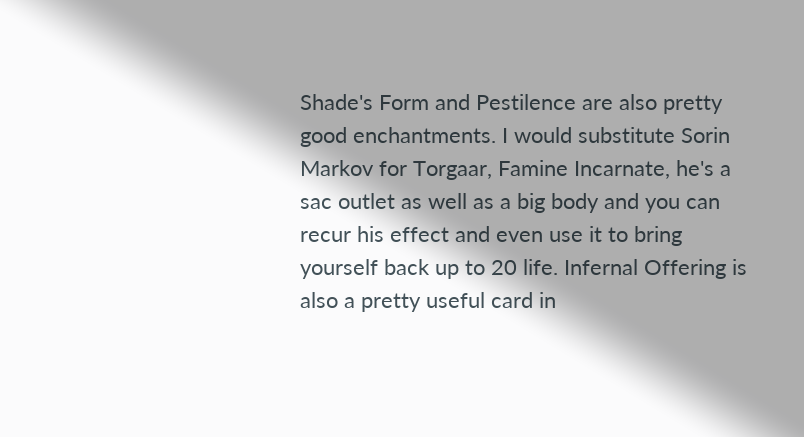Shade's Form and Pestilence are also pretty good enchantments. I would substitute Sorin Markov for Torgaar, Famine Incarnate, he's a sac outlet as well as a big body and you can recur his effect and even use it to bring yourself back up to 20 life. Infernal Offering is also a pretty useful card in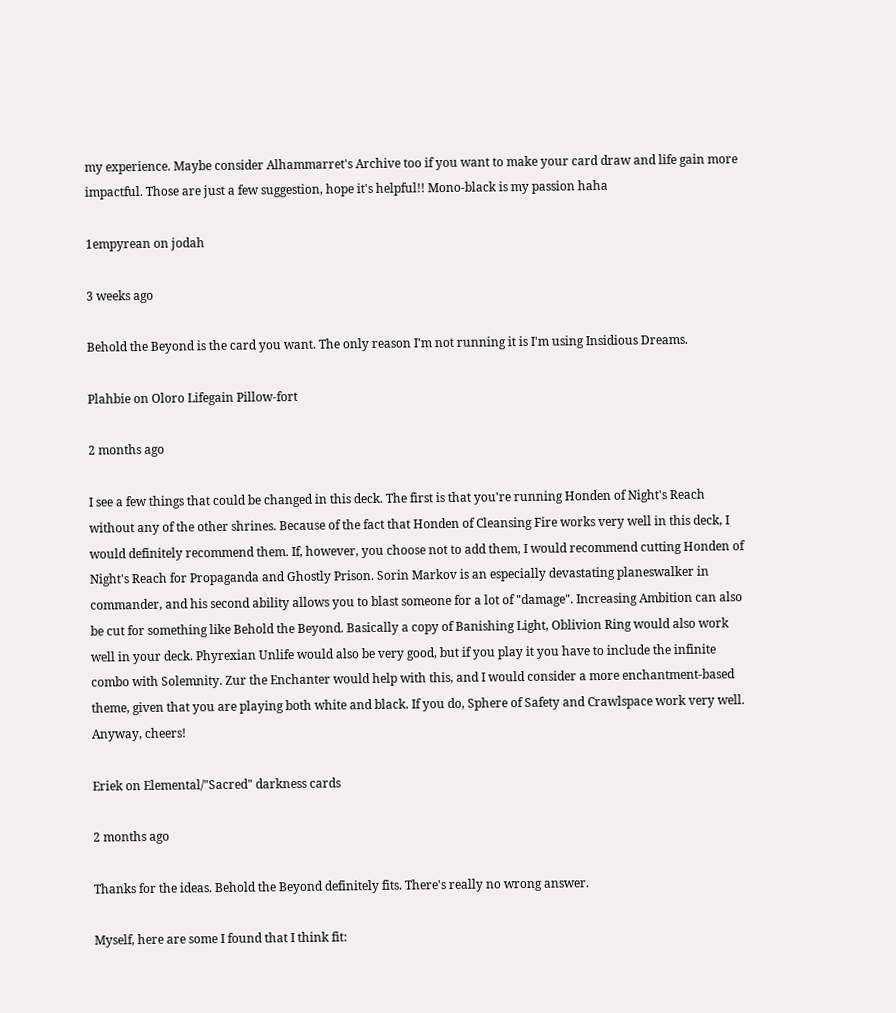my experience. Maybe consider Alhammarret's Archive too if you want to make your card draw and life gain more impactful. Those are just a few suggestion, hope it's helpful!! Mono-black is my passion haha

1empyrean on jodah

3 weeks ago

Behold the Beyond is the card you want. The only reason I'm not running it is I'm using Insidious Dreams.

Plahbie on Oloro Lifegain Pillow-fort

2 months ago

I see a few things that could be changed in this deck. The first is that you're running Honden of Night's Reach without any of the other shrines. Because of the fact that Honden of Cleansing Fire works very well in this deck, I would definitely recommend them. If, however, you choose not to add them, I would recommend cutting Honden of Night's Reach for Propaganda and Ghostly Prison. Sorin Markov is an especially devastating planeswalker in commander, and his second ability allows you to blast someone for a lot of "damage". Increasing Ambition can also be cut for something like Behold the Beyond. Basically a copy of Banishing Light, Oblivion Ring would also work well in your deck. Phyrexian Unlife would also be very good, but if you play it you have to include the infinite combo with Solemnity. Zur the Enchanter would help with this, and I would consider a more enchantment-based theme, given that you are playing both white and black. If you do, Sphere of Safety and Crawlspace work very well. Anyway, cheers!

Eriek on Elemental/"Sacred" darkness cards

2 months ago

Thanks for the ideas. Behold the Beyond definitely fits. There's really no wrong answer.

Myself, here are some I found that I think fit: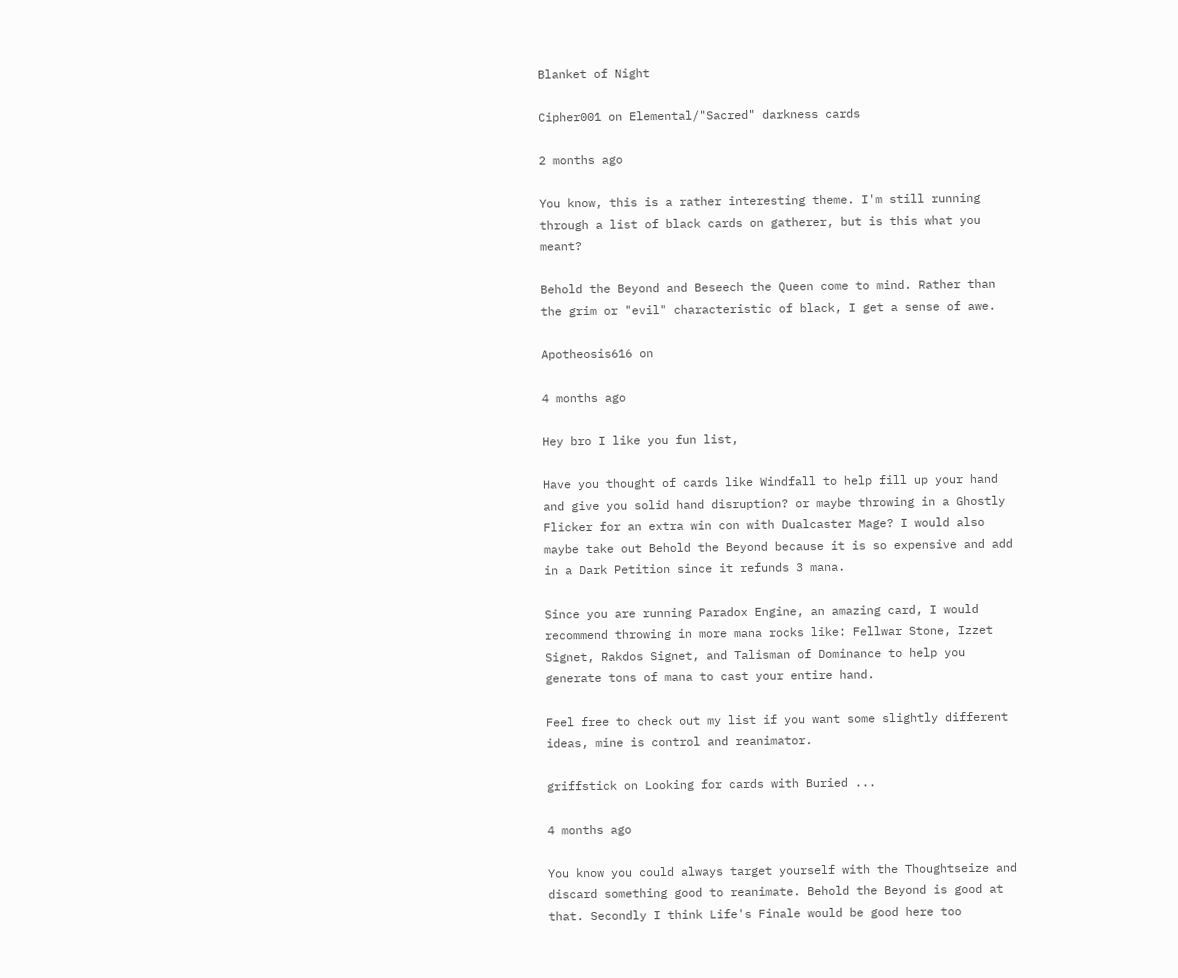Blanket of Night

Cipher001 on Elemental/"Sacred" darkness cards

2 months ago

You know, this is a rather interesting theme. I'm still running through a list of black cards on gatherer, but is this what you meant?

Behold the Beyond and Beseech the Queen come to mind. Rather than the grim or "evil" characteristic of black, I get a sense of awe.

Apotheosis616 on

4 months ago

Hey bro I like you fun list,

Have you thought of cards like Windfall to help fill up your hand and give you solid hand disruption? or maybe throwing in a Ghostly Flicker for an extra win con with Dualcaster Mage? I would also maybe take out Behold the Beyond because it is so expensive and add in a Dark Petition since it refunds 3 mana.

Since you are running Paradox Engine, an amazing card, I would recommend throwing in more mana rocks like: Fellwar Stone, Izzet Signet, Rakdos Signet, and Talisman of Dominance to help you generate tons of mana to cast your entire hand.

Feel free to check out my list if you want some slightly different ideas, mine is control and reanimator.

griffstick on Looking for cards with Buried ...

4 months ago

You know you could always target yourself with the Thoughtseize and discard something good to reanimate. Behold the Beyond is good at that. Secondly I think Life's Finale would be good here too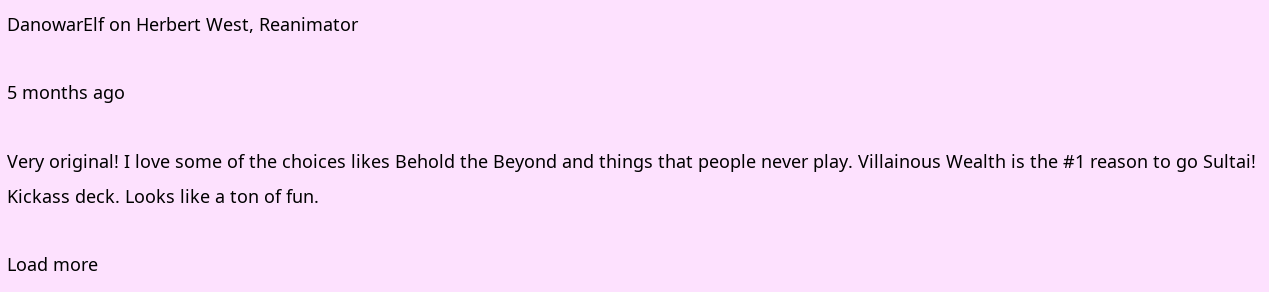DanowarElf on Herbert West, Reanimator

5 months ago

Very original! I love some of the choices likes Behold the Beyond and things that people never play. Villainous Wealth is the #1 reason to go Sultai! Kickass deck. Looks like a ton of fun.

Load more